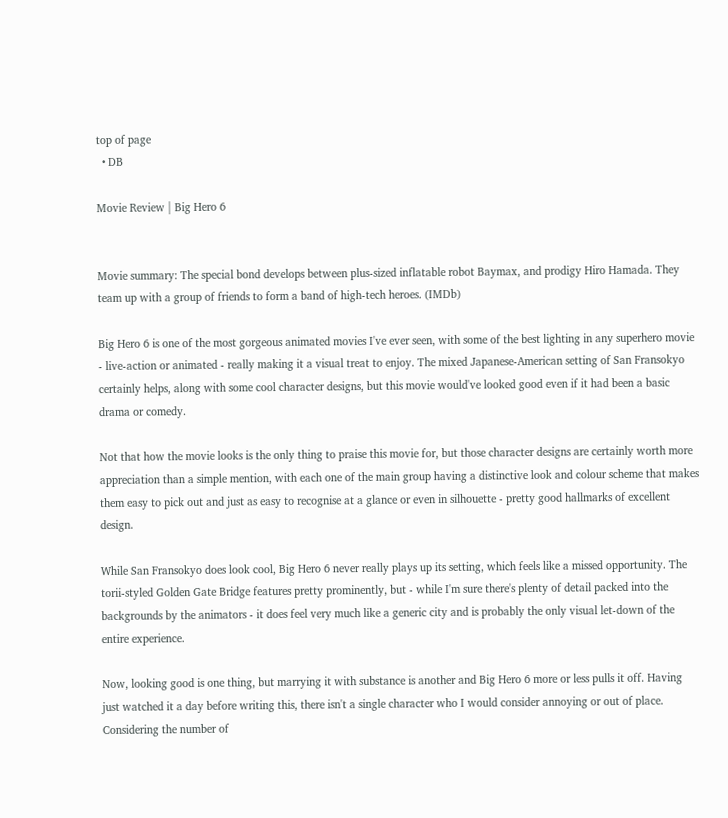top of page
  • DB

Movie Review | Big Hero 6


Movie summary: The special bond develops between plus-sized inflatable robot Baymax, and prodigy Hiro Hamada. They team up with a group of friends to form a band of high-tech heroes. (IMDb)

Big Hero 6 is one of the most gorgeous animated movies I've ever seen, with some of the best lighting in any superhero movie - live-action or animated - really making it a visual treat to enjoy. The mixed Japanese-American setting of San Fransokyo certainly helps, along with some cool character designs, but this movie would've looked good even if it had been a basic drama or comedy.

Not that how the movie looks is the only thing to praise this movie for, but those character designs are certainly worth more appreciation than a simple mention, with each one of the main group having a distinctive look and colour scheme that makes them easy to pick out and just as easy to recognise at a glance or even in silhouette - pretty good hallmarks of excellent design.

While San Fransokyo does look cool, Big Hero 6 never really plays up its setting, which feels like a missed opportunity. The torii-styled Golden Gate Bridge features pretty prominently, but - while I'm sure there's plenty of detail packed into the backgrounds by the animators - it does feel very much like a generic city and is probably the only visual let-down of the entire experience.

Now, looking good is one thing, but marrying it with substance is another and Big Hero 6 more or less pulls it off. Having just watched it a day before writing this, there isn't a single character who I would consider annoying or out of place. Considering the number of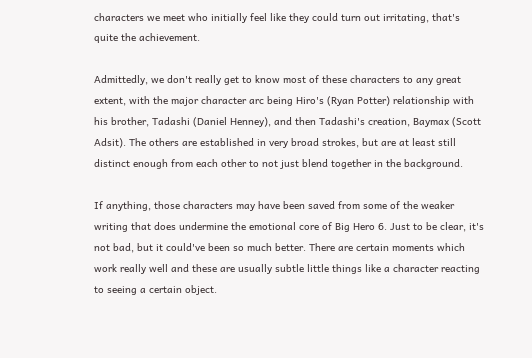characters we meet who initially feel like they could turn out irritating, that's quite the achievement.

Admittedly, we don't really get to know most of these characters to any great extent, with the major character arc being Hiro's (Ryan Potter) relationship with his brother, Tadashi (Daniel Henney), and then Tadashi's creation, Baymax (Scott Adsit). The others are established in very broad strokes, but are at least still distinct enough from each other to not just blend together in the background.

If anything, those characters may have been saved from some of the weaker writing that does undermine the emotional core of Big Hero 6. Just to be clear, it's not bad, but it could've been so much better. There are certain moments which work really well and these are usually subtle little things like a character reacting to seeing a certain object.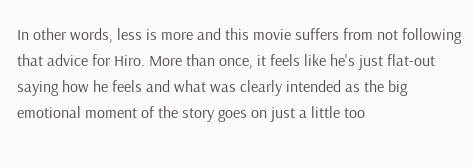In other words, less is more and this movie suffers from not following that advice for Hiro. More than once, it feels like he's just flat-out saying how he feels and what was clearly intended as the big emotional moment of the story goes on just a little too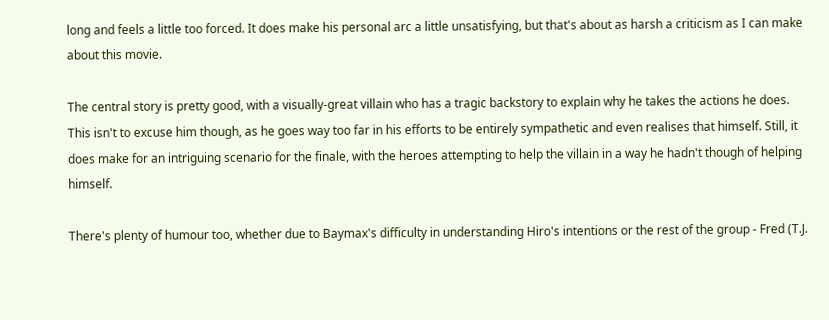long and feels a little too forced. It does make his personal arc a little unsatisfying, but that's about as harsh a criticism as I can make about this movie.

The central story is pretty good, with a visually-great villain who has a tragic backstory to explain why he takes the actions he does. This isn't to excuse him though, as he goes way too far in his efforts to be entirely sympathetic and even realises that himself. Still, it does make for an intriguing scenario for the finale, with the heroes attempting to help the villain in a way he hadn't though of helping himself.

There's plenty of humour too, whether due to Baymax's difficulty in understanding Hiro's intentions or the rest of the group - Fred (T.J.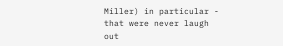Miller) in particular - that were never laugh out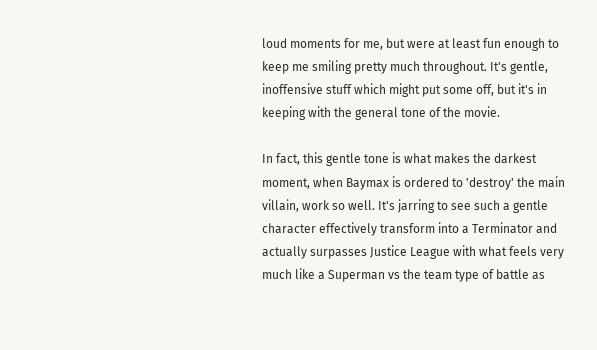loud moments for me, but were at least fun enough to keep me smiling pretty much throughout. It's gentle, inoffensive stuff which might put some off, but it's in keeping with the general tone of the movie.

In fact, this gentle tone is what makes the darkest moment, when Baymax is ordered to 'destroy' the main villain, work so well. It's jarring to see such a gentle character effectively transform into a Terminator and actually surpasses Justice League with what feels very much like a Superman vs the team type of battle as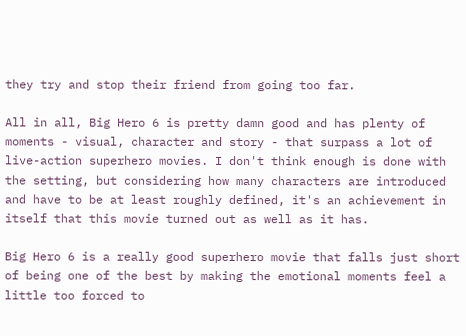they try and stop their friend from going too far.

All in all, Big Hero 6 is pretty damn good and has plenty of moments - visual, character and story - that surpass a lot of live-action superhero movies. I don't think enough is done with the setting, but considering how many characters are introduced and have to be at least roughly defined, it's an achievement in itself that this movie turned out as well as it has.

Big Hero 6 is a really good superhero movie that falls just short of being one of the best by making the emotional moments feel a little too forced to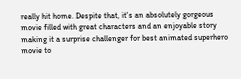really hit home. Despite that, it's an absolutely gorgeous movie filled with great characters and an enjoyable story making it a surprise challenger for best animated superhero movie to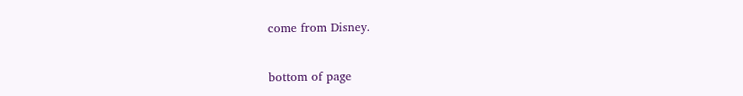come from Disney.


bottom of page